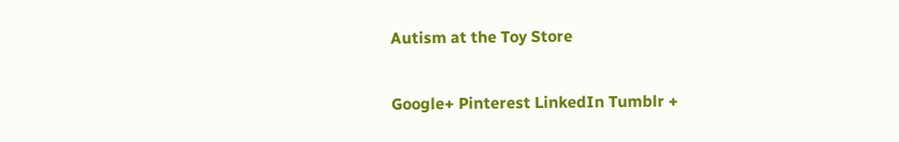Autism at the Toy Store

Google+ Pinterest LinkedIn Tumblr +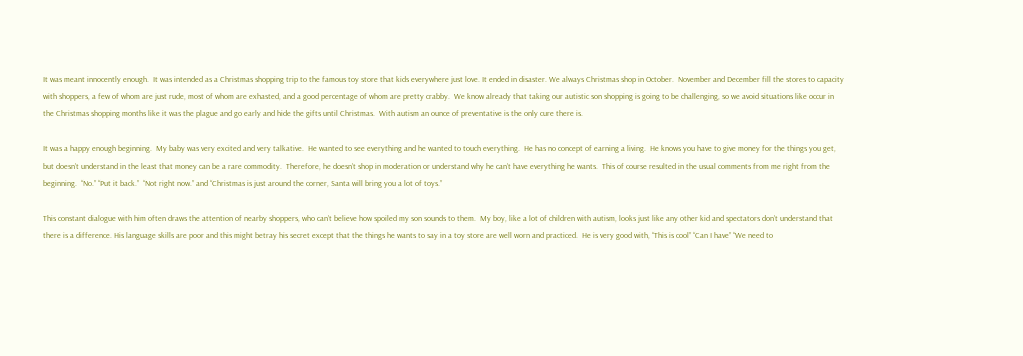It was meant innocently enough.  It was intended as a Christmas shopping trip to the famous toy store that kids everywhere just love. It ended in disaster. We always Christmas shop in October.  November and December fill the stores to capacity with shoppers, a few of whom are just rude, most of whom are exhasted, and a good percentage of whom are pretty crabby.  We know already that taking our autistic son shopping is going to be challenging, so we avoid situations like occur in the Christmas shopping months like it was the plague and go early and hide the gifts until Christmas.  With autism an ounce of preventative is the only cure there is.

It was a happy enough beginning.  My baby was very excited and very talkative.  He wanted to see everything and he wanted to touch everything.  He has no concept of earning a living.  He knows you have to give money for the things you get, but doesn’t understand in the least that money can be a rare commodity.  Therefore, he doesn’t shop in moderation or understand why he can’t have everything he wants.  This of course resulted in the usual comments from me right from the beginning.  “No.” “Put it back.”  “Not right now.” and “Christmas is just around the corner, Santa will bring you a lot of toys.”

This constant dialogue with him often draws the attention of nearby shoppers, who can’t believe how spoiled my son sounds to them.  My boy, like a lot of children with autism, looks just like any other kid and spectators don’t understand that there is a difference. His language skills are poor and this might betray his secret except that the things he wants to say in a toy store are well worn and practiced.  He is very good with, “This is cool” “Can I have” “We need to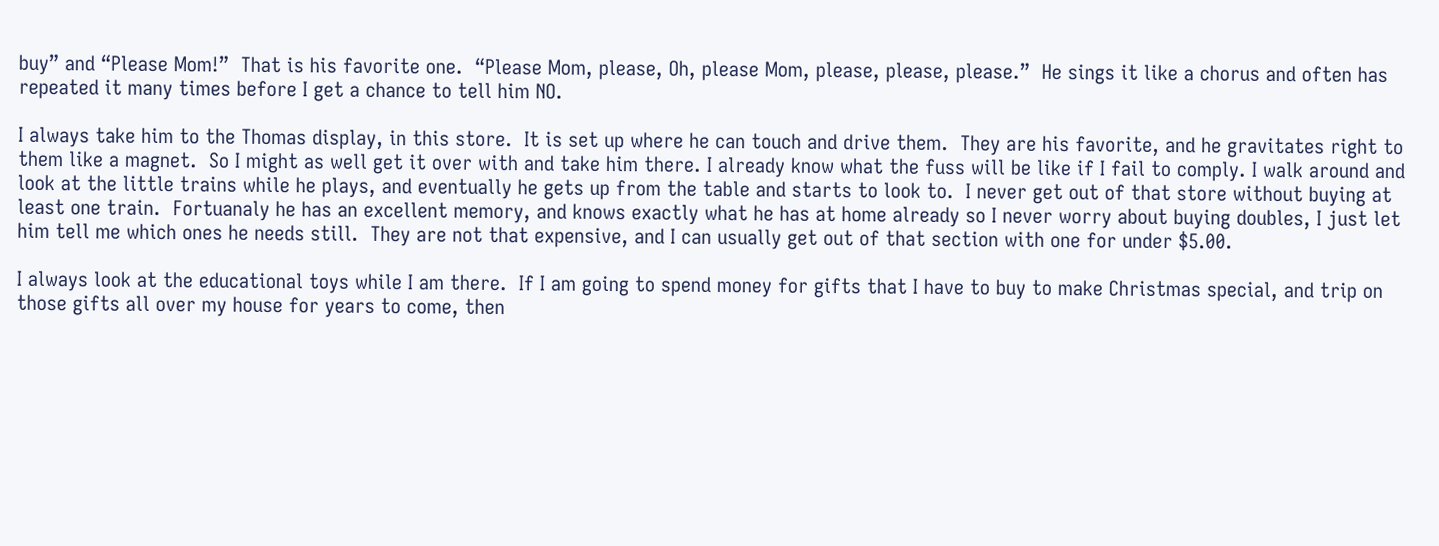buy” and “Please Mom!”  That is his favorite one.  “Please Mom, please, Oh, please Mom, please, please, please.”  He sings it like a chorus and often has repeated it many times before I get a chance to tell him NO.

I always take him to the Thomas display, in this store.  It is set up where he can touch and drive them.  They are his favorite, and he gravitates right to them like a magnet.  So I might as well get it over with and take him there. I already know what the fuss will be like if I fail to comply. I walk around and look at the little trains while he plays, and eventually he gets up from the table and starts to look to.  I never get out of that store without buying at least one train.  Fortuanaly he has an excellent memory, and knows exactly what he has at home already so I never worry about buying doubles, I just let him tell me which ones he needs still.  They are not that expensive, and I can usually get out of that section with one for under $5.00.

I always look at the educational toys while I am there.  If I am going to spend money for gifts that I have to buy to make Christmas special, and trip on those gifts all over my house for years to come, then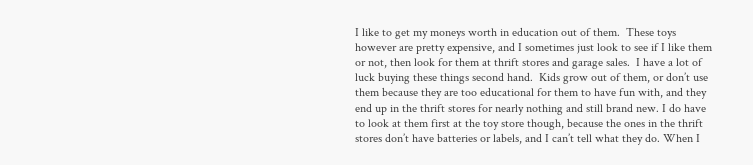I like to get my moneys worth in education out of them.  These toys however are pretty expensive, and I sometimes just look to see if I like them or not, then look for them at thrift stores and garage sales.  I have a lot of luck buying these things second hand.  Kids grow out of them, or don’t use them because they are too educational for them to have fun with, and they end up in the thrift stores for nearly nothing and still brand new. I do have to look at them first at the toy store though, because the ones in the thrift stores don’t have batteries or labels, and I can’t tell what they do. When I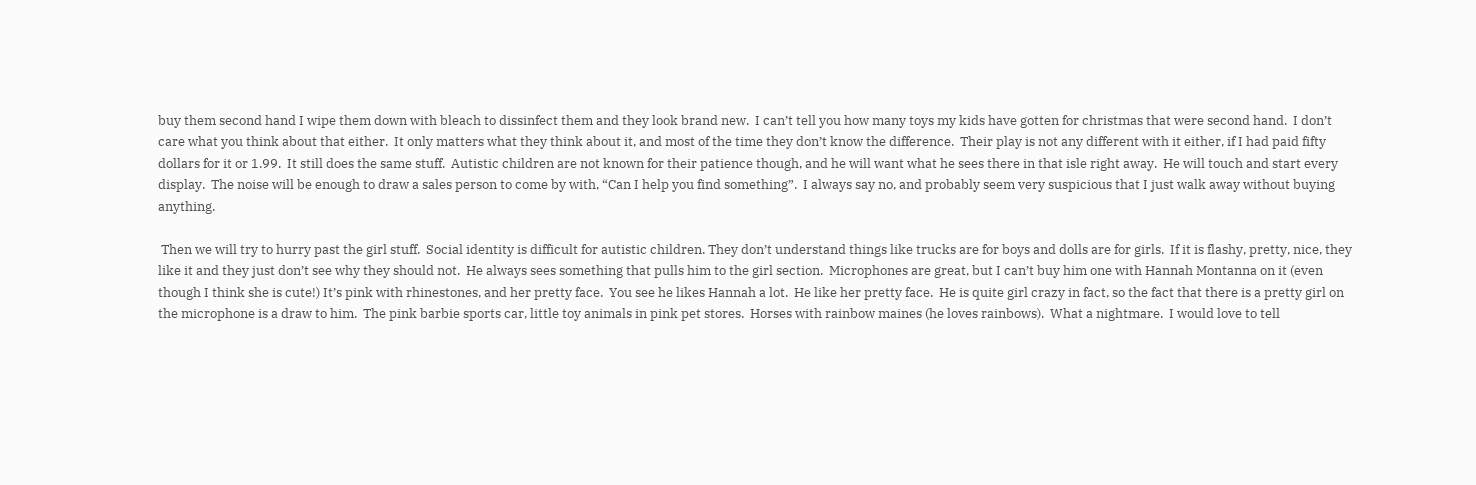buy them second hand I wipe them down with bleach to dissinfect them and they look brand new.  I can’t tell you how many toys my kids have gotten for christmas that were second hand.  I don’t care what you think about that either.  It only matters what they think about it, and most of the time they don’t know the difference.  Their play is not any different with it either, if I had paid fifty dollars for it or 1.99.  It still does the same stuff.  Autistic children are not known for their patience though, and he will want what he sees there in that isle right away.  He will touch and start every display.  The noise will be enough to draw a sales person to come by with, “Can I help you find something”.  I always say no, and probably seem very suspicious that I just walk away without buying anything.

 Then we will try to hurry past the girl stuff.  Social identity is difficult for autistic children. They don’t understand things like trucks are for boys and dolls are for girls.  If it is flashy, pretty, nice, they like it and they just don’t see why they should not.  He always sees something that pulls him to the girl section.  Microphones are great, but I can’t buy him one with Hannah Montanna on it (even though I think she is cute!) It’s pink with rhinestones, and her pretty face.  You see he likes Hannah a lot.  He like her pretty face.  He is quite girl crazy in fact, so the fact that there is a pretty girl on the microphone is a draw to him.  The pink barbie sports car, little toy animals in pink pet stores.  Horses with rainbow maines (he loves rainbows).  What a nightmare.  I would love to tell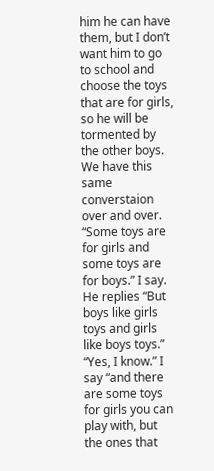him he can have them, but I don’t want him to go to school and choose the toys that are for girls, so he will be tormented by the other boys.  We have this same converstaion over and over.  “Some toys are for girls and some toys are for boys.” I say.  He replies “But boys like girls toys and girls like boys toys.”  “Yes, I know.” I say “and there are some toys for girls you can play with, but the ones that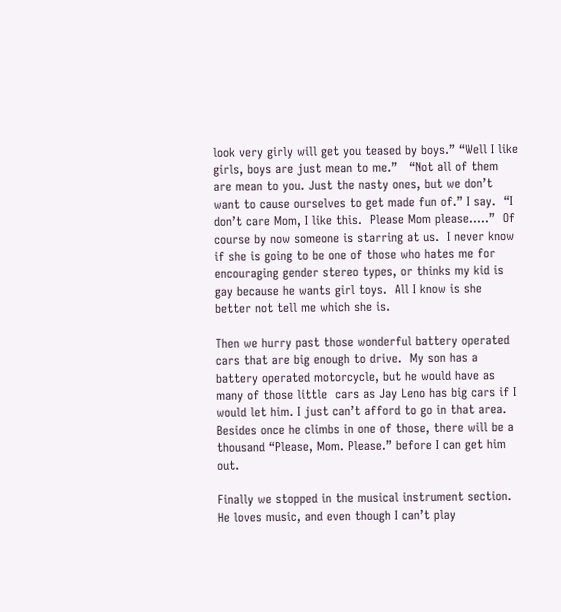look very girly will get you teased by boys.” “Well I like girls, boys are just mean to me.”   “Not all of them are mean to you. Just the nasty ones, but we don’t want to cause ourselves to get made fun of.” I say.  “I don’t care Mom, I like this.  Please Mom please…..”  Of course by now someone is starring at us.  I never know if she is going to be one of those who hates me for encouraging gender stereo types, or thinks my kid is gay because he wants girl toys.  All I know is she better not tell me which she is.

Then we hurry past those wonderful battery operated cars that are big enough to drive.  My son has a battery operated motorcycle, but he would have as many of those little  cars as Jay Leno has big cars if I would let him. I just can’t afford to go in that area.  Besides once he climbs in one of those, there will be a thousand “Please, Mom. Please.” before I can get him out.

Finally we stopped in the musical instrument section.  He loves music, and even though I can’t play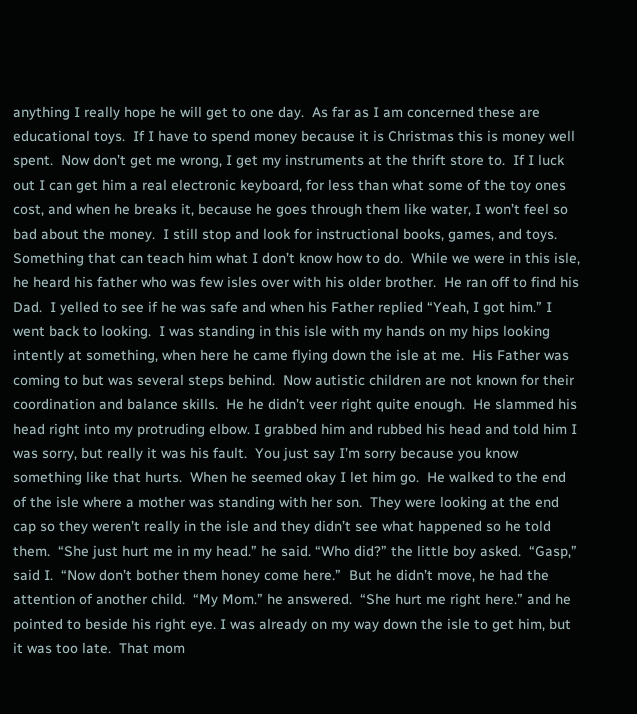anything I really hope he will get to one day.  As far as I am concerned these are educational toys.  If I have to spend money because it is Christmas this is money well spent.  Now don’t get me wrong, I get my instruments at the thrift store to.  If I luck out I can get him a real electronic keyboard, for less than what some of the toy ones cost, and when he breaks it, because he goes through them like water, I won’t feel so bad about the money.  I still stop and look for instructional books, games, and toys.  Something that can teach him what I don’t know how to do.  While we were in this isle, he heard his father who was few isles over with his older brother.  He ran off to find his Dad.  I yelled to see if he was safe and when his Father replied “Yeah, I got him.” I went back to looking.  I was standing in this isle with my hands on my hips looking intently at something, when here he came flying down the isle at me.  His Father was coming to but was several steps behind.  Now autistic children are not known for their coordination and balance skills.  He he didn’t veer right quite enough.  He slammed his head right into my protruding elbow. I grabbed him and rubbed his head and told him I was sorry, but really it was his fault.  You just say I’m sorry because you know something like that hurts.  When he seemed okay I let him go.  He walked to the end of the isle where a mother was standing with her son.  They were looking at the end cap so they weren’t really in the isle and they didn’t see what happened so he told them.  “She just hurt me in my head.” he said. “Who did?” the little boy asked.  “Gasp,” said I.  “Now don’t bother them honey come here.”  But he didn’t move, he had the attention of another child.  “My Mom.” he answered.  “She hurt me right here.” and he pointed to beside his right eye. I was already on my way down the isle to get him, but it was too late.  That mom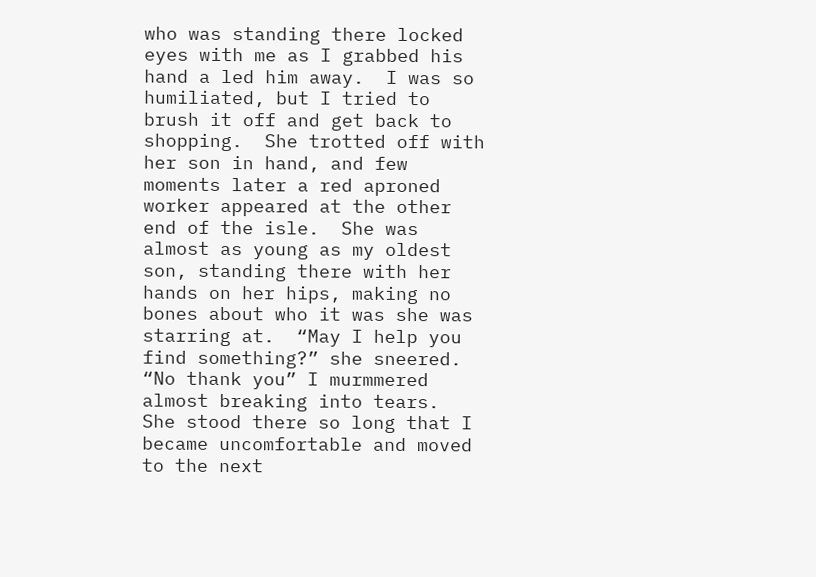who was standing there locked eyes with me as I grabbed his hand a led him away.  I was so humiliated, but I tried to brush it off and get back to shopping.  She trotted off with her son in hand, and few moments later a red aproned worker appeared at the other end of the isle.  She was almost as young as my oldest son, standing there with her hands on her hips, making no bones about who it was she was starring at.  “May I help you find something?” she sneered.  “No thank you” I murmmered almost breaking into tears.  She stood there so long that I became uncomfortable and moved to the next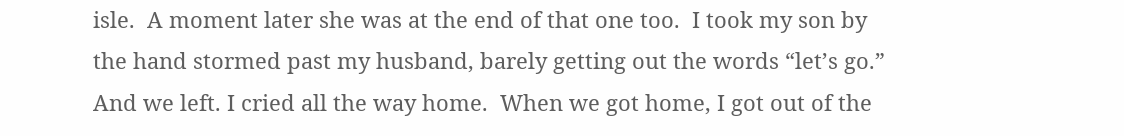isle.  A moment later she was at the end of that one too.  I took my son by the hand stormed past my husband, barely getting out the words “let’s go.”  And we left. I cried all the way home.  When we got home, I got out of the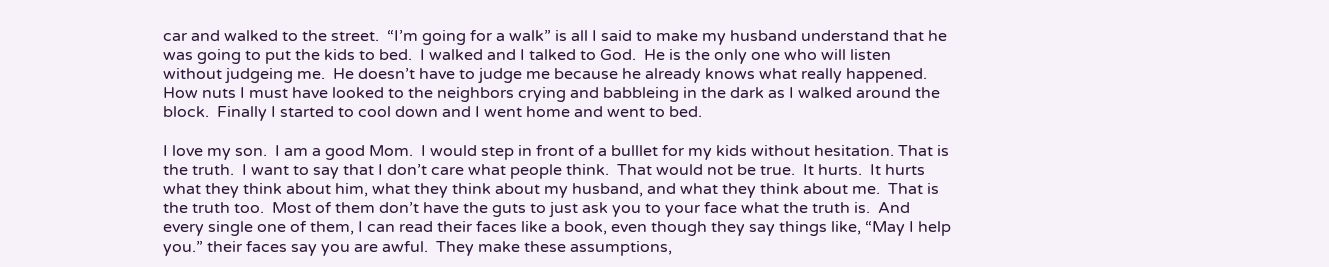car and walked to the street.  “I’m going for a walk” is all I said to make my husband understand that he was going to put the kids to bed.  I walked and I talked to God.  He is the only one who will listen without judgeing me.  He doesn’t have to judge me because he already knows what really happened.  How nuts I must have looked to the neighbors crying and babbleing in the dark as I walked around the block.  Finally I started to cool down and I went home and went to bed.

I love my son.  I am a good Mom.  I would step in front of a bulllet for my kids without hesitation. That is the truth.  I want to say that I don’t care what people think.  That would not be true.  It hurts.  It hurts what they think about him, what they think about my husband, and what they think about me.  That is the truth too.  Most of them don’t have the guts to just ask you to your face what the truth is.  And every single one of them, I can read their faces like a book, even though they say things like, “May I help you.” their faces say you are awful.  They make these assumptions,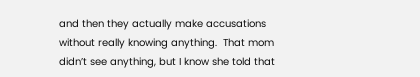and then they actually make accusations without really knowing anything.  That mom didn’t see anything, but I know she told that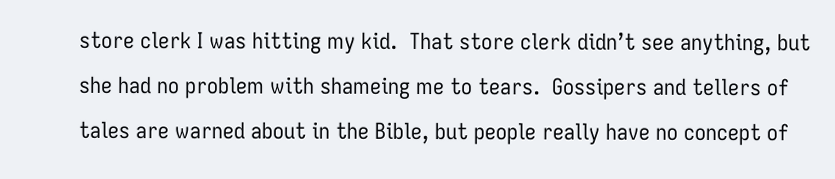store clerk I was hitting my kid.  That store clerk didn’t see anything, but she had no problem with shameing me to tears.  Gossipers and tellers of tales are warned about in the Bible, but people really have no concept of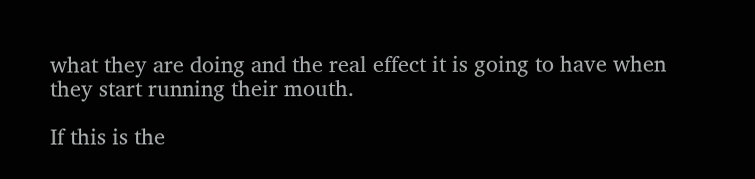what they are doing and the real effect it is going to have when they start running their mouth.

If this is the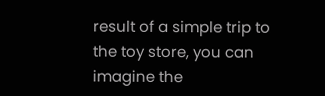result of a simple trip to the toy store, you can imagine the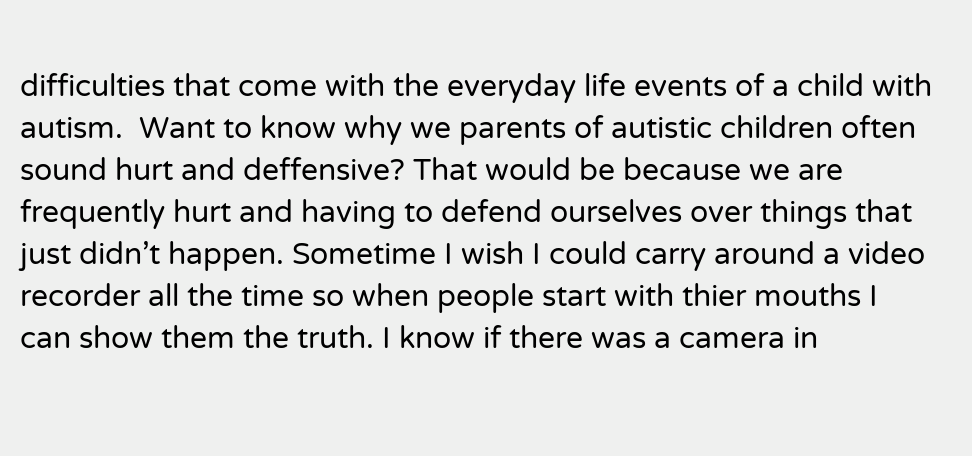difficulties that come with the everyday life events of a child with autism.  Want to know why we parents of autistic children often sound hurt and deffensive? That would be because we are frequently hurt and having to defend ourselves over things that just didn’t happen. Sometime I wish I could carry around a video recorder all the time so when people start with thier mouths I can show them the truth. I know if there was a camera in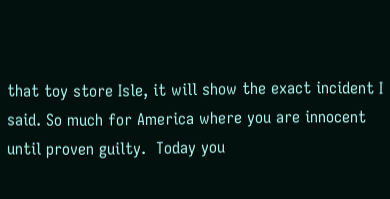that toy store Isle, it will show the exact incident I said. So much for America where you are innocent until proven guilty.  Today you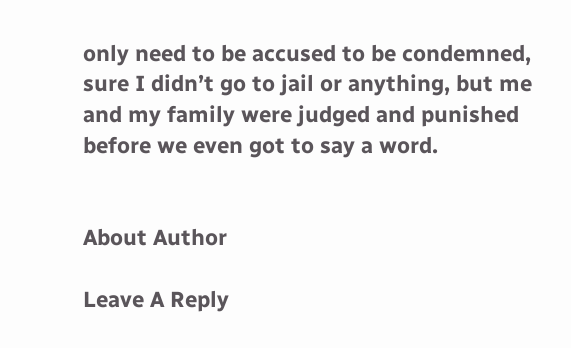only need to be accused to be condemned, sure I didn’t go to jail or anything, but me and my family were judged and punished before we even got to say a word.


About Author

Leave A Reply